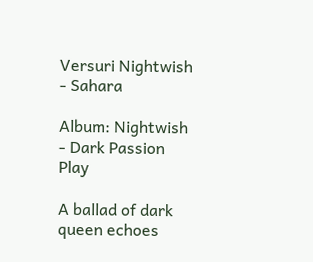Versuri Nightwish - Sahara

Album: Nightwish - Dark Passion Play

A ballad of dark queen echoes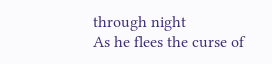through night
As he flees the curse of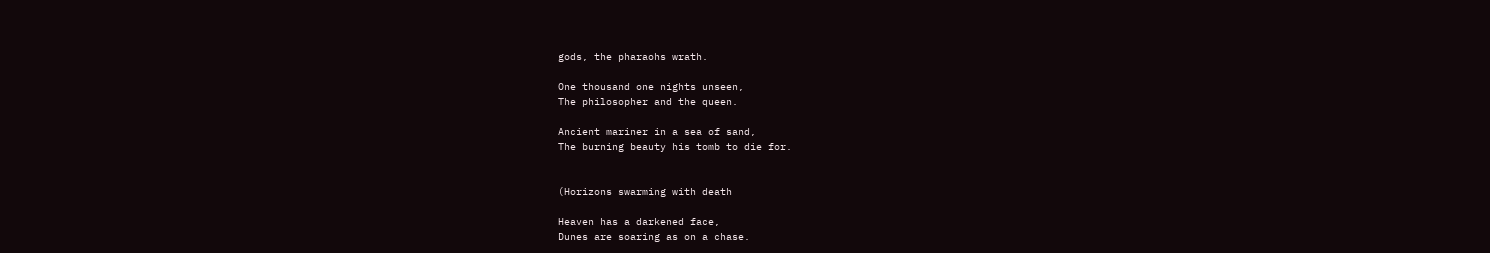gods, the pharaohs wrath.

One thousand one nights unseen,
The philosopher and the queen.

Ancient mariner in a sea of sand,
The burning beauty his tomb to die for.


(Horizons swarming with death

Heaven has a darkened face,
Dunes are soaring as on a chase.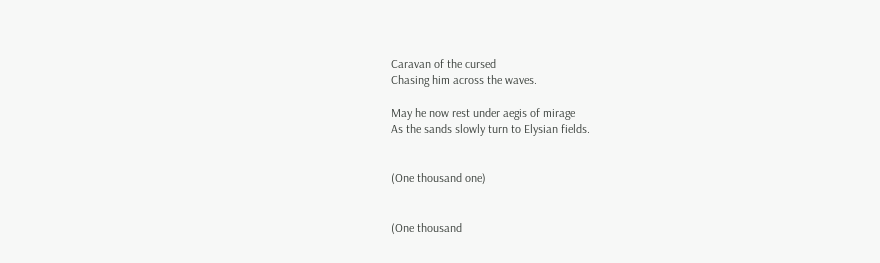Caravan of the cursed
Chasing him across the waves.

May he now rest under aegis of mirage
As the sands slowly turn to Elysian fields.


(One thousand one)


(One thousand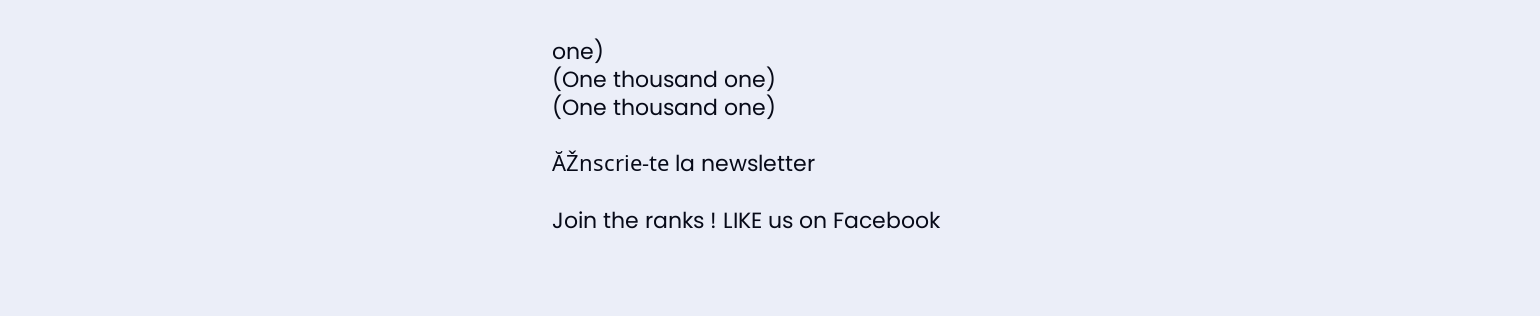one)
(One thousand one)
(One thousand one)

ĂŽnscrie-te la newsletter

Join the ranks ! LIKE us on Facebook